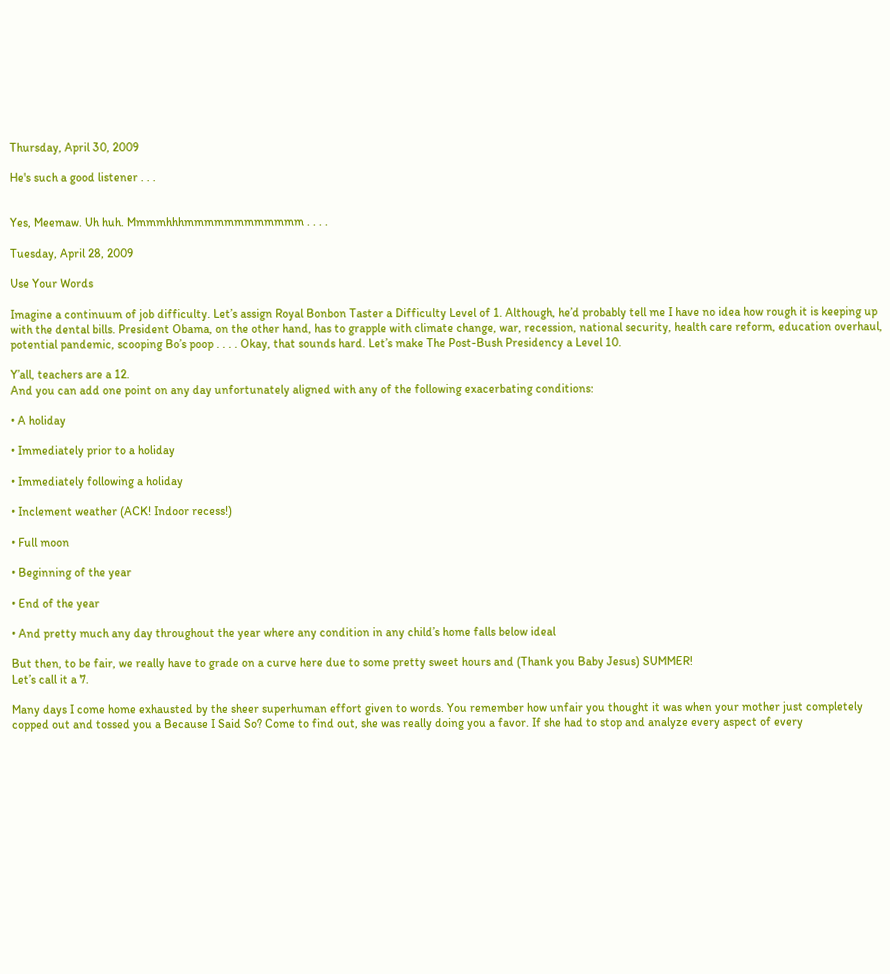Thursday, April 30, 2009

He's such a good listener . . .


Yes, Meemaw. Uh huh. Mmmmhhhmmmmmmmmmmmm . . . .

Tuesday, April 28, 2009

Use Your Words

Imagine a continuum of job difficulty. Let’s assign Royal Bonbon Taster a Difficulty Level of 1. Although, he’d probably tell me I have no idea how rough it is keeping up with the dental bills. President Obama, on the other hand, has to grapple with climate change, war, recession, national security, health care reform, education overhaul, potential pandemic, scooping Bo’s poop . . . . Okay, that sounds hard. Let’s make The Post-Bush Presidency a Level 10.

Y’all, teachers are a 12.
And you can add one point on any day unfortunately aligned with any of the following exacerbating conditions:

• A holiday

• Immediately prior to a holiday

• Immediately following a holiday

• Inclement weather (ACK! Indoor recess!)

• Full moon

• Beginning of the year

• End of the year

• And pretty much any day throughout the year where any condition in any child’s home falls below ideal

But then, to be fair, we really have to grade on a curve here due to some pretty sweet hours and (Thank you Baby Jesus) SUMMER!
Let’s call it a 7.

Many days I come home exhausted by the sheer superhuman effort given to words. You remember how unfair you thought it was when your mother just completely copped out and tossed you a Because I Said So? Come to find out, she was really doing you a favor. If she had to stop and analyze every aspect of every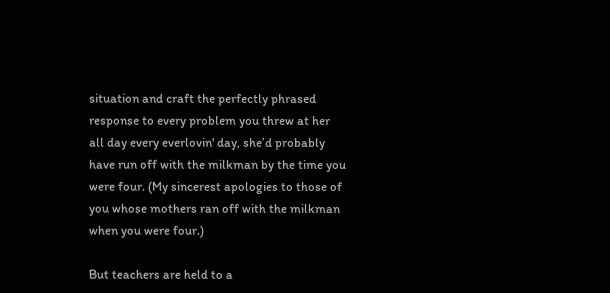situation and craft the perfectly phrased response to every problem you threw at her all day every everlovin' day, she’d probably have run off with the milkman by the time you were four. (My sincerest apologies to those of you whose mothers ran off with the milkman when you were four.)

But teachers are held to a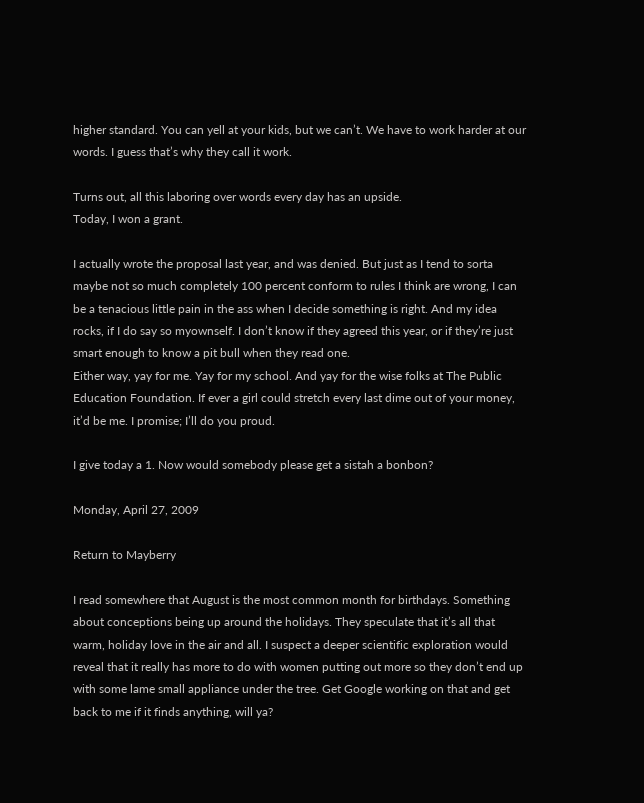higher standard. You can yell at your kids, but we can’t. We have to work harder at our words. I guess that’s why they call it work.

Turns out, all this laboring over words every day has an upside.
Today, I won a grant.

I actually wrote the proposal last year, and was denied. But just as I tend to sorta maybe not so much completely 100 percent conform to rules I think are wrong, I can be a tenacious little pain in the ass when I decide something is right. And my idea rocks, if I do say so myownself. I don’t know if they agreed this year, or if they’re just smart enough to know a pit bull when they read one.
Either way, yay for me. Yay for my school. And yay for the wise folks at The Public Education Foundation. If ever a girl could stretch every last dime out of your money, it’d be me. I promise; I’ll do you proud.

I give today a 1. Now would somebody please get a sistah a bonbon?

Monday, April 27, 2009

Return to Mayberry

I read somewhere that August is the most common month for birthdays. Something about conceptions being up around the holidays. They speculate that it’s all that warm, holiday love in the air and all. I suspect a deeper scientific exploration would reveal that it really has more to do with women putting out more so they don’t end up with some lame small appliance under the tree. Get Google working on that and get back to me if it finds anything, will ya?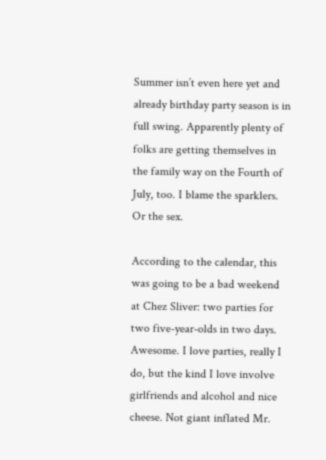Summer isn’t even here yet and already birthday party season is in full swing. Apparently plenty of folks are getting themselves in the family way on the Fourth of July, too. I blame the sparklers. Or the sex.

According to the calendar, this was going to be a bad weekend at Chez Sliver: two parties for two five-year-olds in two days. Awesome. I love parties, really I do, but the kind I love involve girlfriends and alcohol and nice cheese. Not giant inflated Mr.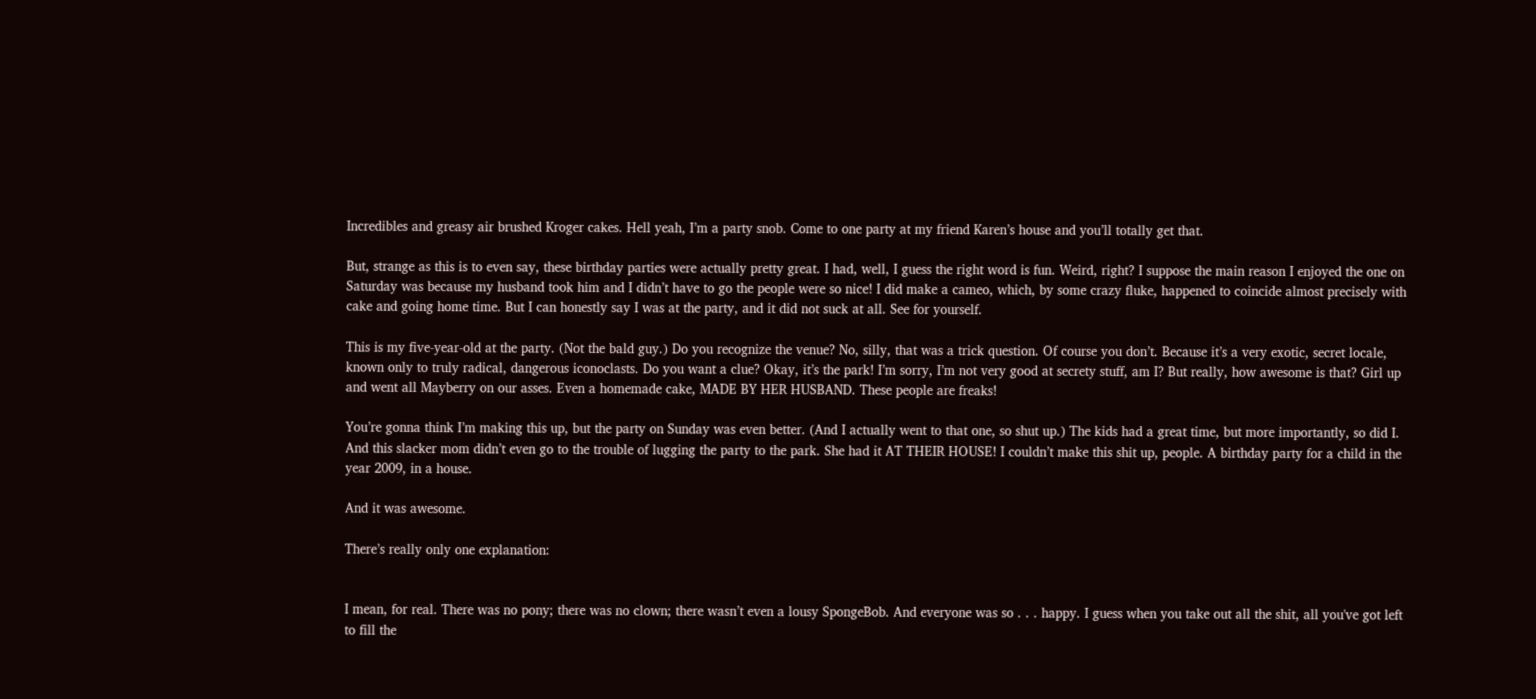Incredibles and greasy air brushed Kroger cakes. Hell yeah, I’m a party snob. Come to one party at my friend Karen’s house and you’ll totally get that.

But, strange as this is to even say, these birthday parties were actually pretty great. I had, well, I guess the right word is fun. Weird, right? I suppose the main reason I enjoyed the one on Saturday was because my husband took him and I didn’t have to go the people were so nice! I did make a cameo, which, by some crazy fluke, happened to coincide almost precisely with cake and going home time. But I can honestly say I was at the party, and it did not suck at all. See for yourself.

This is my five-year-old at the party. (Not the bald guy.) Do you recognize the venue? No, silly, that was a trick question. Of course you don’t. Because it’s a very exotic, secret locale, known only to truly radical, dangerous iconoclasts. Do you want a clue? Okay, it’s the park! I’m sorry, I’m not very good at secrety stuff, am I? But really, how awesome is that? Girl up and went all Mayberry on our asses. Even a homemade cake, MADE BY HER HUSBAND. These people are freaks!

You’re gonna think I’m making this up, but the party on Sunday was even better. (And I actually went to that one, so shut up.) The kids had a great time, but more importantly, so did I. And this slacker mom didn’t even go to the trouble of lugging the party to the park. She had it AT THEIR HOUSE! I couldn’t make this shit up, people. A birthday party for a child in the year 2009, in a house.

And it was awesome.

There’s really only one explanation:


I mean, for real. There was no pony; there was no clown; there wasn’t even a lousy SpongeBob. And everyone was so . . . happy. I guess when you take out all the shit, all you've got left to fill the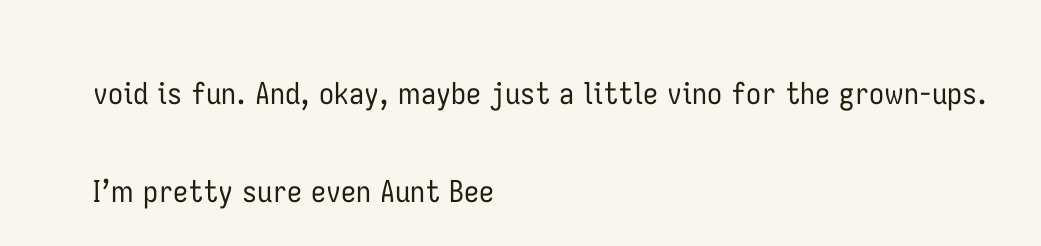void is fun. And, okay, maybe just a little vino for the grown-ups.

I’m pretty sure even Aunt Bee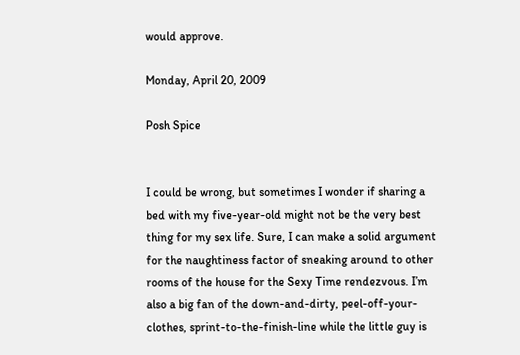would approve.

Monday, April 20, 2009

Posh Spice


I could be wrong, but sometimes I wonder if sharing a bed with my five-year-old might not be the very best thing for my sex life. Sure, I can make a solid argument for the naughtiness factor of sneaking around to other rooms of the house for the Sexy Time rendezvous. I’m also a big fan of the down-and-dirty, peel-off-your-clothes, sprint-to-the-finish-line while the little guy is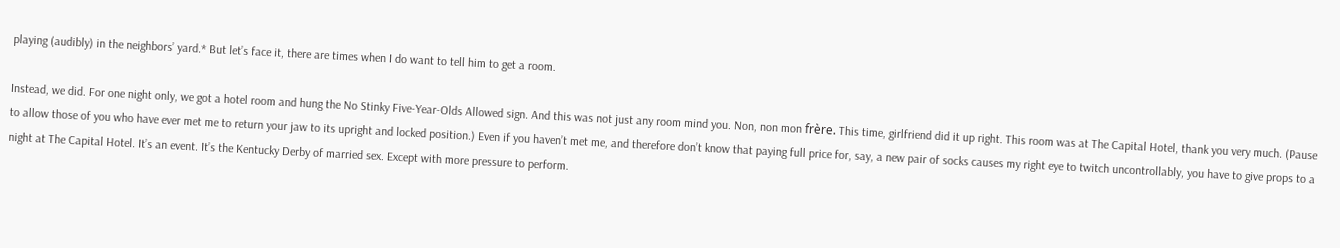playing (audibly) in the neighbors’ yard.* But let’s face it, there are times when I do want to tell him to get a room.

Instead, we did. For one night only, we got a hotel room and hung the No Stinky Five-Year-Olds Allowed sign. And this was not just any room mind you. Non, non mon frère. This time, girlfriend did it up right. This room was at The Capital Hotel, thank you very much. (Pause to allow those of you who have ever met me to return your jaw to its upright and locked position.) Even if you haven’t met me, and therefore don’t know that paying full price for, say, a new pair of socks causes my right eye to twitch uncontrollably, you have to give props to a night at The Capital Hotel. It’s an event. It’s the Kentucky Derby of married sex. Except with more pressure to perform.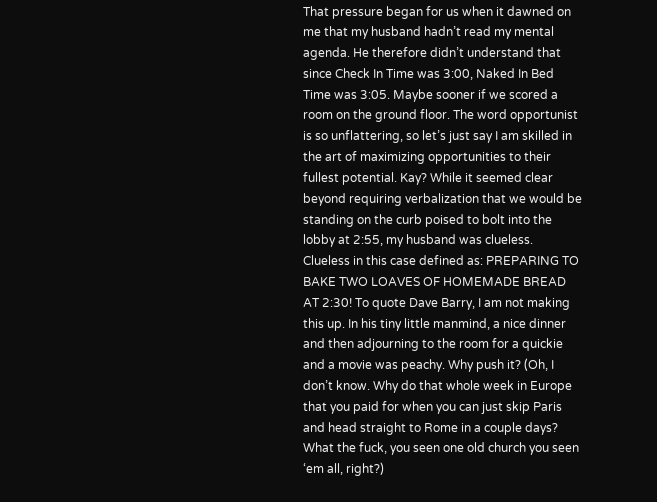That pressure began for us when it dawned on me that my husband hadn’t read my mental agenda. He therefore didn’t understand that since Check In Time was 3:00, Naked In Bed Time was 3:05. Maybe sooner if we scored a room on the ground floor. The word opportunist is so unflattering, so let’s just say I am skilled in the art of maximizing opportunities to their fullest potential. Kay? While it seemed clear beyond requiring verbalization that we would be standing on the curb poised to bolt into the lobby at 2:55, my husband was clueless. Clueless in this case defined as: PREPARING TO BAKE TWO LOAVES OF HOMEMADE BREAD AT 2:30! To quote Dave Barry, I am not making this up. In his tiny little manmind, a nice dinner and then adjourning to the room for a quickie and a movie was peachy. Why push it? (Oh, I don’t know. Why do that whole week in Europe that you paid for when you can just skip Paris and head straight to Rome in a couple days? What the fuck, you seen one old church you seen ‘em all, right?)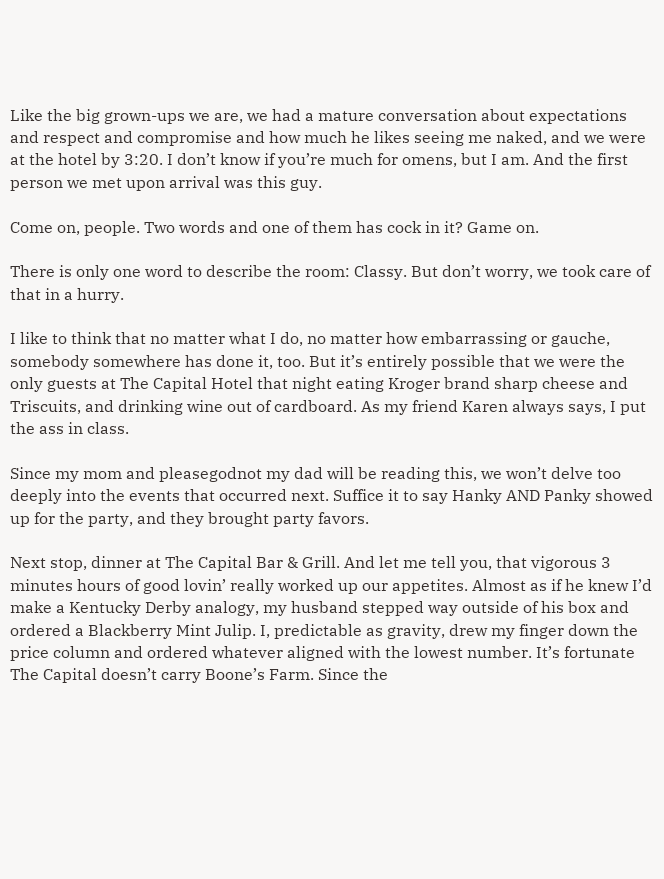Like the big grown-ups we are, we had a mature conversation about expectations and respect and compromise and how much he likes seeing me naked, and we were at the hotel by 3:20. I don’t know if you’re much for omens, but I am. And the first person we met upon arrival was this guy.

Come on, people. Two words and one of them has cock in it? Game on.

There is only one word to describe the room: Classy. But don’t worry, we took care of that in a hurry.

I like to think that no matter what I do, no matter how embarrassing or gauche, somebody somewhere has done it, too. But it’s entirely possible that we were the only guests at The Capital Hotel that night eating Kroger brand sharp cheese and Triscuits, and drinking wine out of cardboard. As my friend Karen always says, I put the ass in class.

Since my mom and pleasegodnot my dad will be reading this, we won’t delve too deeply into the events that occurred next. Suffice it to say Hanky AND Panky showed up for the party, and they brought party favors.

Next stop, dinner at The Capital Bar & Grill. And let me tell you, that vigorous 3 minutes hours of good lovin’ really worked up our appetites. Almost as if he knew I’d make a Kentucky Derby analogy, my husband stepped way outside of his box and ordered a Blackberry Mint Julip. I, predictable as gravity, drew my finger down the price column and ordered whatever aligned with the lowest number. It’s fortunate The Capital doesn’t carry Boone’s Farm. Since the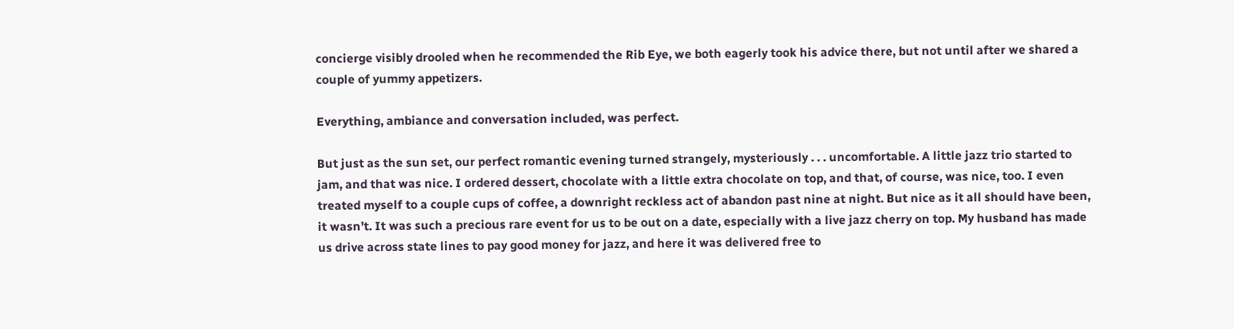concierge visibly drooled when he recommended the Rib Eye, we both eagerly took his advice there, but not until after we shared a couple of yummy appetizers.

Everything, ambiance and conversation included, was perfect.

But just as the sun set, our perfect romantic evening turned strangely, mysteriously . . . uncomfortable. A little jazz trio started to jam, and that was nice. I ordered dessert, chocolate with a little extra chocolate on top, and that, of course, was nice, too. I even treated myself to a couple cups of coffee, a downright reckless act of abandon past nine at night. But nice as it all should have been, it wasn’t. It was such a precious rare event for us to be out on a date, especially with a live jazz cherry on top. My husband has made us drive across state lines to pay good money for jazz, and here it was delivered free to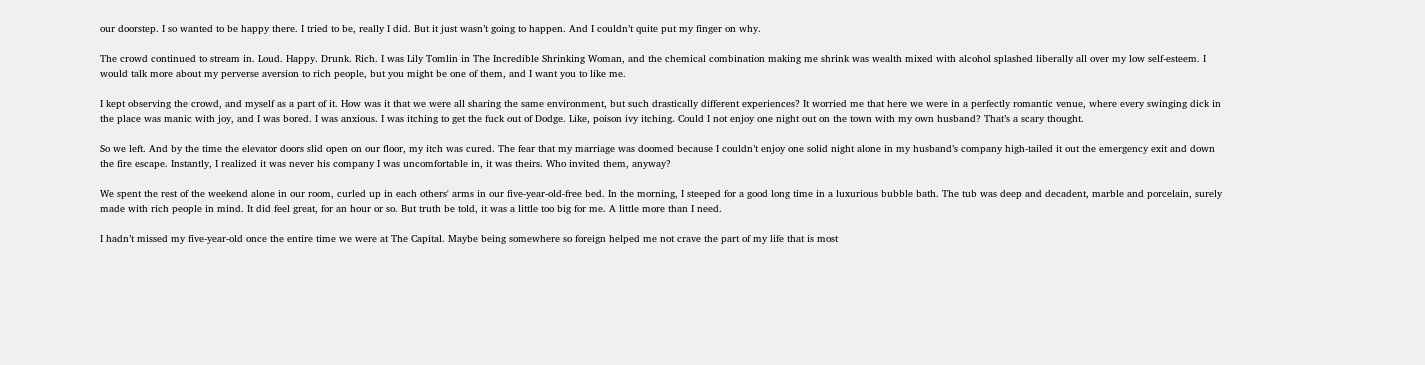our doorstep. I so wanted to be happy there. I tried to be, really I did. But it just wasn’t going to happen. And I couldn’t quite put my finger on why.

The crowd continued to stream in. Loud. Happy. Drunk. Rich. I was Lily Tomlin in The Incredible Shrinking Woman, and the chemical combination making me shrink was wealth mixed with alcohol splashed liberally all over my low self-esteem. I would talk more about my perverse aversion to rich people, but you might be one of them, and I want you to like me.

I kept observing the crowd, and myself as a part of it. How was it that we were all sharing the same environment, but such drastically different experiences? It worried me that here we were in a perfectly romantic venue, where every swinging dick in the place was manic with joy, and I was bored. I was anxious. I was itching to get the fuck out of Dodge. Like, poison ivy itching. Could I not enjoy one night out on the town with my own husband? That’s a scary thought.

So we left. And by the time the elevator doors slid open on our floor, my itch was cured. The fear that my marriage was doomed because I couldn’t enjoy one solid night alone in my husband’s company high-tailed it out the emergency exit and down the fire escape. Instantly, I realized it was never his company I was uncomfortable in, it was theirs. Who invited them, anyway?

We spent the rest of the weekend alone in our room, curled up in each others' arms in our five-year-old-free bed. In the morning, I steeped for a good long time in a luxurious bubble bath. The tub was deep and decadent, marble and porcelain, surely made with rich people in mind. It did feel great, for an hour or so. But truth be told, it was a little too big for me. A little more than I need.

I hadn’t missed my five-year-old once the entire time we were at The Capital. Maybe being somewhere so foreign helped me not crave the part of my life that is most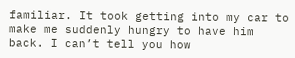familiar. It took getting into my car to make me suddenly hungry to have him back. I can’t tell you how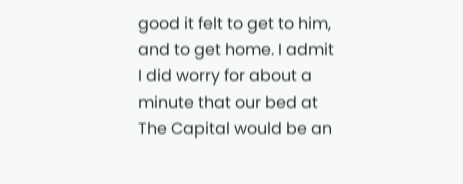good it felt to get to him, and to get home. I admit I did worry for about a minute that our bed at The Capital would be an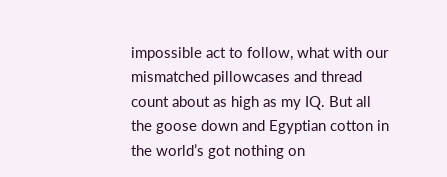impossible act to follow, what with our mismatched pillowcases and thread count about as high as my IQ. But all the goose down and Egyptian cotton in the world’s got nothing on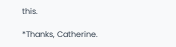this.

*Thanks, Catherine.